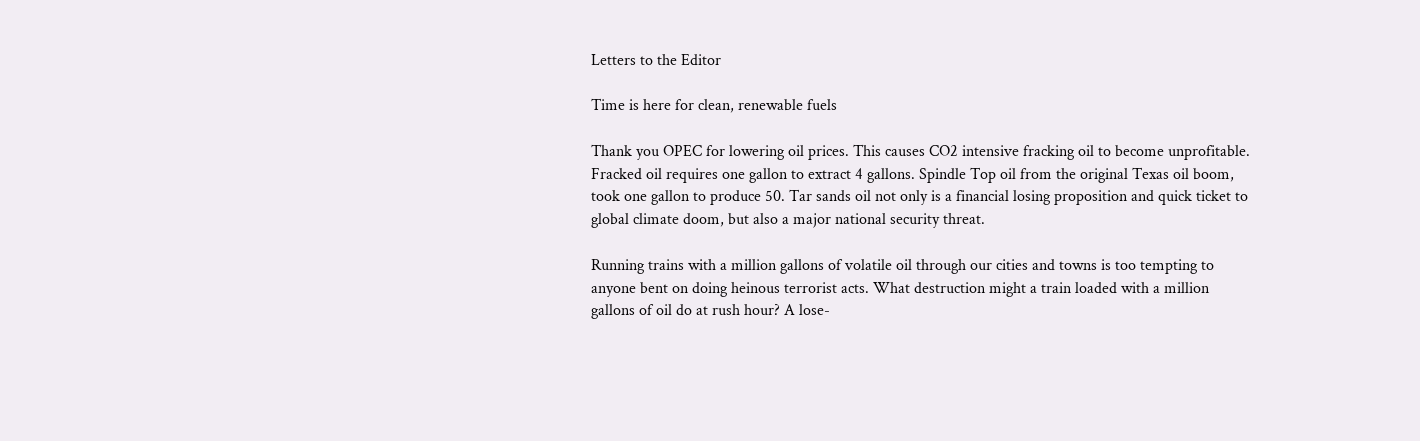Letters to the Editor

Time is here for clean, renewable fuels

Thank you OPEC for lowering oil prices. This causes CO2 intensive fracking oil to become unprofitable. Fracked oil requires one gallon to extract 4 gallons. Spindle Top oil from the original Texas oil boom, took one gallon to produce 50. Tar sands oil not only is a financial losing proposition and quick ticket to global climate doom, but also a major national security threat.

Running trains with a million gallons of volatile oil through our cities and towns is too tempting to anyone bent on doing heinous terrorist acts. What destruction might a train loaded with a million gallons of oil do at rush hour? A lose-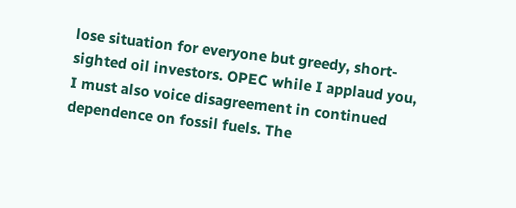lose situation for everyone but greedy, short-sighted oil investors. OPEC while I applaud you, I must also voice disagreement in continued dependence on fossil fuels. The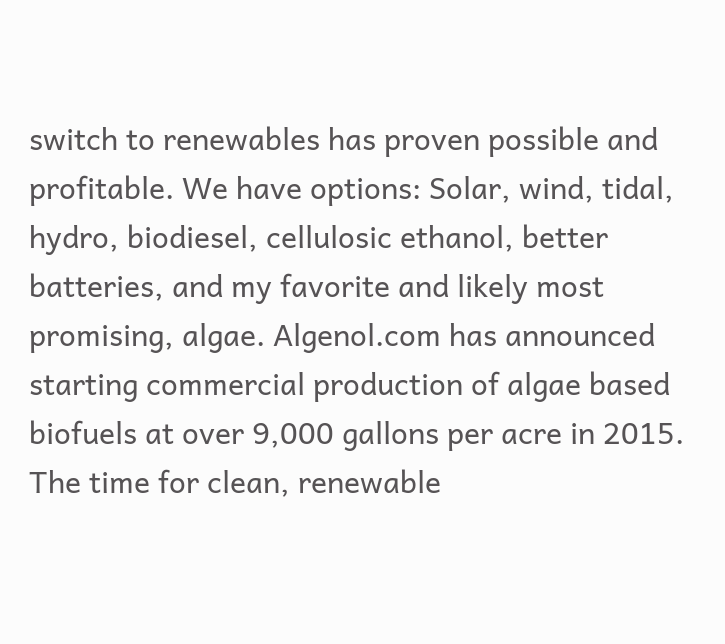switch to renewables has proven possible and profitable. We have options: Solar, wind, tidal, hydro, biodiesel, cellulosic ethanol, better batteries, and my favorite and likely most promising, algae. Algenol.com has announced starting commercial production of algae based biofuels at over 9,000 gallons per acre in 2015. The time for clean, renewable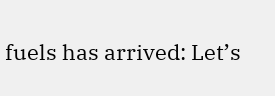fuels has arrived: Let’s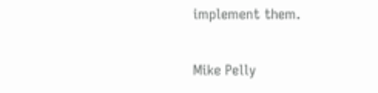implement them.

Mike Pelly